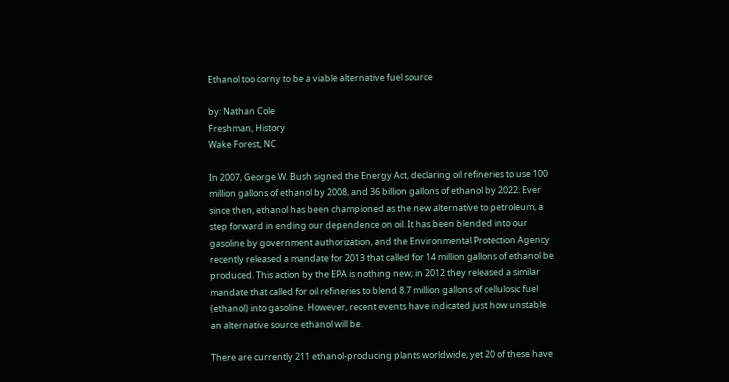Ethanol too corny to be a viable alternative fuel source

by: Nathan Cole
Freshman, History
Wake Forest, NC

In 2007, George W. Bush signed the Energy Act, declaring oil refineries to use 100 million gallons of ethanol by 2008, and 36 billion gallons of ethanol by 2022. Ever since then, ethanol has been championed as the new alternative to petroleum, a step forward in ending our dependence on oil. It has been blended into our gasoline by government authorization, and the Environmental Protection Agency recently released a mandate for 2013 that called for 14 million gallons of ethanol be produced. This action by the EPA is nothing new; in 2012 they released a similar mandate that called for oil refineries to blend 8.7 million gallons of cellulosic fuel (ethanol) into gasoline. However, recent events have indicated just how unstable an alternative source ethanol will be.

There are currently 211 ethanol-producing plants worldwide, yet 20 of these have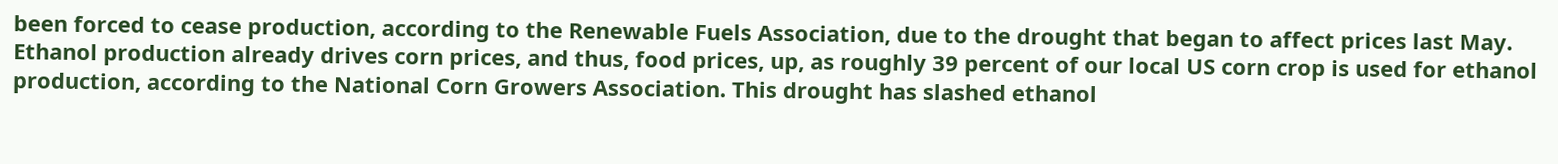been forced to cease production, according to the Renewable Fuels Association, due to the drought that began to affect prices last May. Ethanol production already drives corn prices, and thus, food prices, up, as roughly 39 percent of our local US corn crop is used for ethanol production, according to the National Corn Growers Association. This drought has slashed ethanol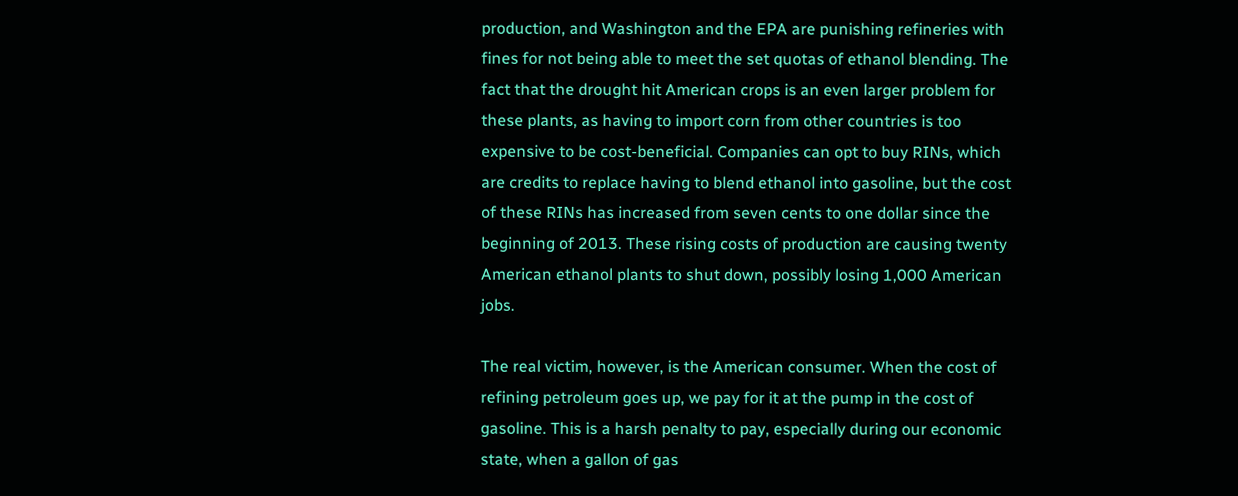production, and Washington and the EPA are punishing refineries with fines for not being able to meet the set quotas of ethanol blending. The fact that the drought hit American crops is an even larger problem for these plants, as having to import corn from other countries is too expensive to be cost-beneficial. Companies can opt to buy RINs, which are credits to replace having to blend ethanol into gasoline, but the cost of these RINs has increased from seven cents to one dollar since the beginning of 2013. These rising costs of production are causing twenty American ethanol plants to shut down, possibly losing 1,000 American jobs.

The real victim, however, is the American consumer. When the cost of refining petroleum goes up, we pay for it at the pump in the cost of gasoline. This is a harsh penalty to pay, especially during our economic state, when a gallon of gas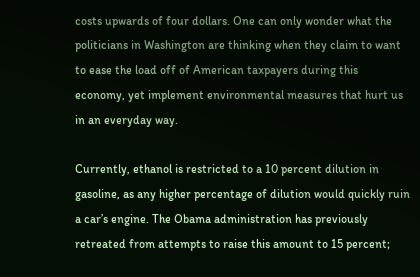costs upwards of four dollars. One can only wonder what the politicians in Washington are thinking when they claim to want to ease the load off of American taxpayers during this economy, yet implement environmental measures that hurt us in an everyday way.

Currently, ethanol is restricted to a 10 percent dilution in gasoline, as any higher percentage of dilution would quickly ruin a car’s engine. The Obama administration has previously retreated from attempts to raise this amount to 15 percent;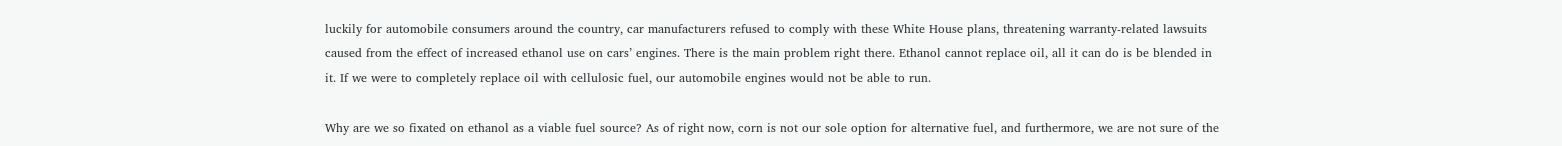luckily for automobile consumers around the country, car manufacturers refused to comply with these White House plans, threatening warranty-related lawsuits caused from the effect of increased ethanol use on cars’ engines. There is the main problem right there. Ethanol cannot replace oil, all it can do is be blended in it. If we were to completely replace oil with cellulosic fuel, our automobile engines would not be able to run.

Why are we so fixated on ethanol as a viable fuel source? As of right now, corn is not our sole option for alternative fuel, and furthermore, we are not sure of the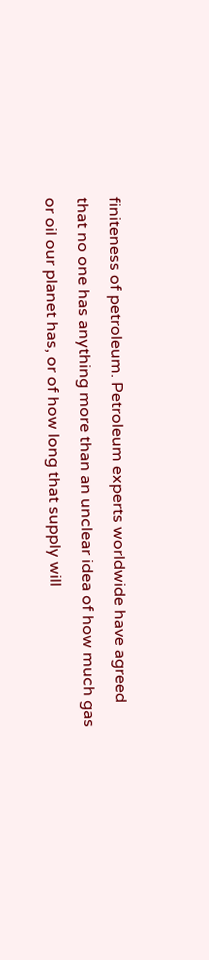finiteness of petroleum. Petroleum experts worldwide have agreed that no one has anything more than an unclear idea of how much gas or oil our planet has, or of how long that supply will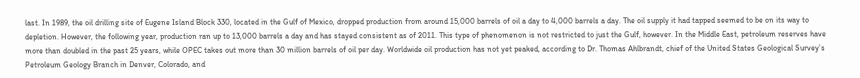last. In 1989, the oil drilling site of Eugene Island Block 330, located in the Gulf of Mexico, dropped production from around 15,000 barrels of oil a day to 4,000 barrels a day. The oil supply it had tapped seemed to be on its way to depletion. However, the following year, production ran up to 13,000 barrels a day and has stayed consistent as of 2011. This type of phenomenon is not restricted to just the Gulf, however. In the Middle East, petroleum reserves have more than doubled in the past 25 years, while OPEC takes out more than 30 million barrels of oil per day. Worldwide oil production has not yet peaked, according to Dr. Thomas Ahlbrandt, chief of the United States Geological Survey’s Petroleum Geology Branch in Denver, Colorado, and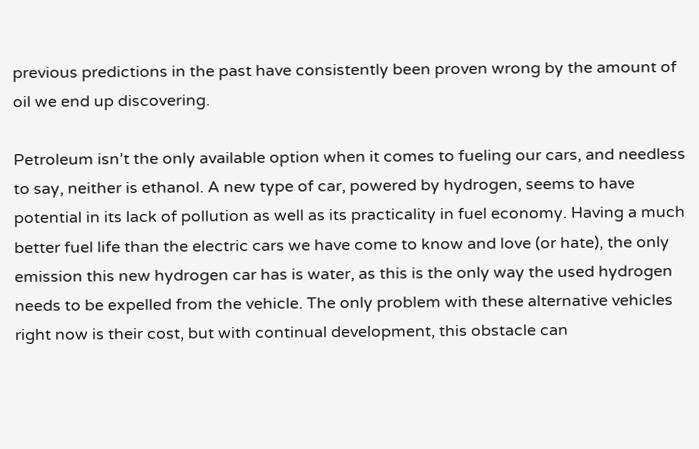previous predictions in the past have consistently been proven wrong by the amount of oil we end up discovering.

Petroleum isn’t the only available option when it comes to fueling our cars, and needless to say, neither is ethanol. A new type of car, powered by hydrogen, seems to have potential in its lack of pollution as well as its practicality in fuel economy. Having a much better fuel life than the electric cars we have come to know and love (or hate), the only emission this new hydrogen car has is water, as this is the only way the used hydrogen needs to be expelled from the vehicle. The only problem with these alternative vehicles right now is their cost, but with continual development, this obstacle can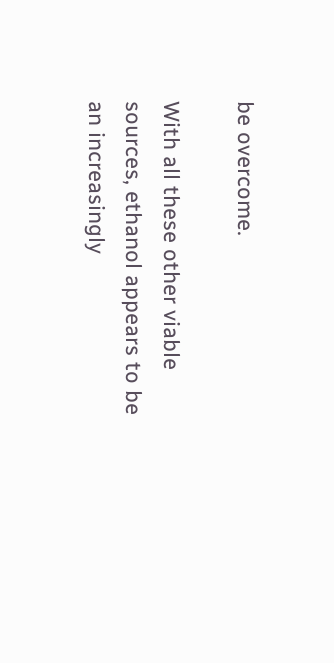be overcome.

With all these other viable sources, ethanol appears to be an increasingly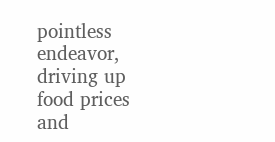pointless endeavor, driving up food prices and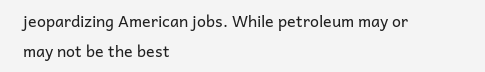jeopardizing American jobs. While petroleum may or may not be the best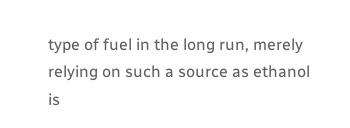type of fuel in the long run, merely relying on such a source as ethanol is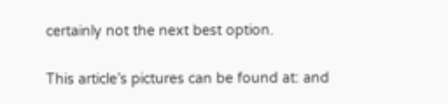certainly not the next best option.

This article’s pictures can be found at: and